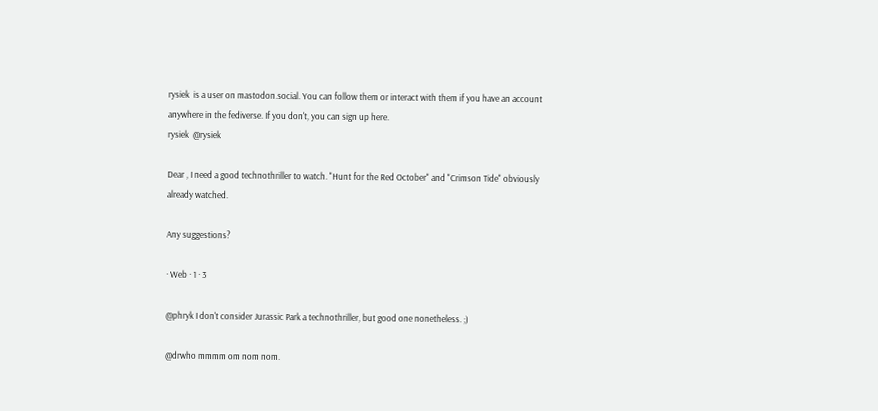rysiek  is a user on mastodon.social. You can follow them or interact with them if you have an account anywhere in the fediverse. If you don't, you can sign up here.
rysiek  @rysiek

Dear , I need a good technothriller to watch. "Hunt for the Red October" and "Crimson Tide" obviously already watched.

Any suggestions?

· Web · 1 · 3

@phryk I don't consider Jurassic Park a technothriller, but good one nonetheless. ;)

@drwho mmmm om nom nom.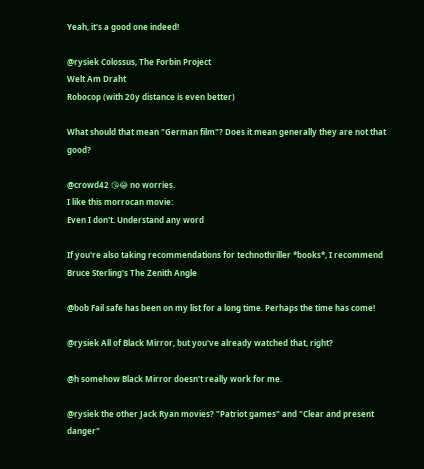Yeah, it's a good one indeed!

@rysiek Colossus, The Forbin Project
Welt Am Draht
Robocop (with 20y distance is even better)

What should that mean "German film"? Does it mean generally they are not that good?

@crowd42 😘😂 no worries.
I like this morrocan movie:
Even I don't. Understand any word

If you're also taking recommendations for technothriller *books*, I recommend Bruce Sterling's The Zenith Angle

@bob Fail safe has been on my list for a long time. Perhaps the time has come!

@rysiek All of Black Mirror, but you've already watched that, right?

@h somehow Black Mirror doesn't really work for me.

@rysiek the other Jack Ryan movies? "Patriot games" and "Clear and present danger"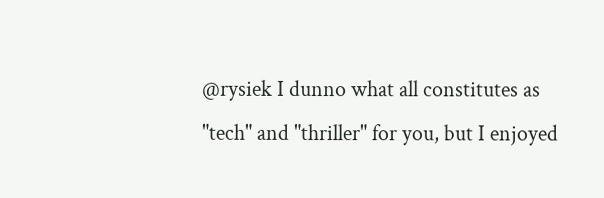@rysiek I dunno what all constitutes as "tech" and "thriller" for you, but I enjoyed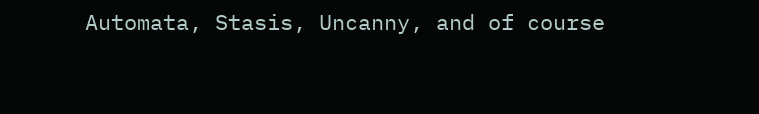Automata, Stasis, Uncanny, and of course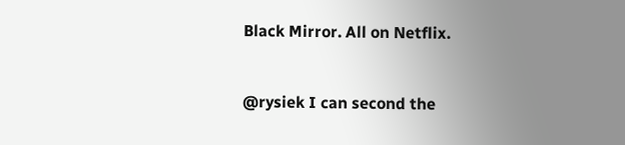Black Mirror. All on Netflix.


@rysiek I can second the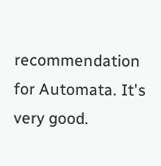recommendation for Automata. It's very good.